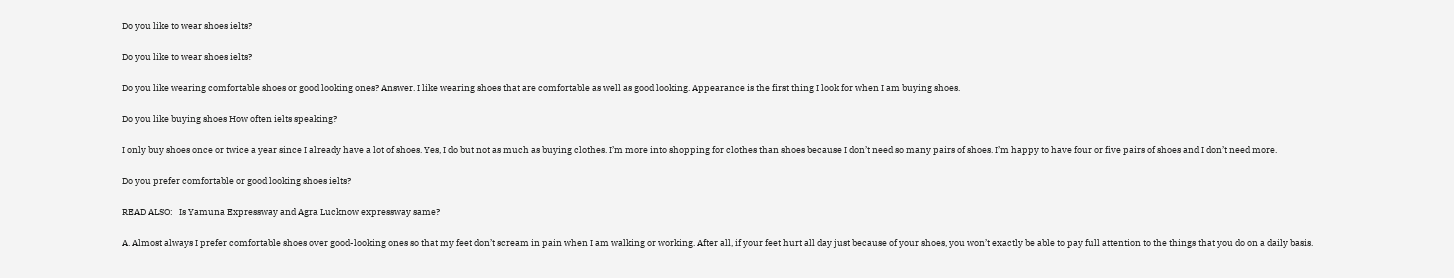Do you like to wear shoes ielts?

Do you like to wear shoes ielts?

Do you like wearing comfortable shoes or good looking ones? Answer. I like wearing shoes that are comfortable as well as good looking. Appearance is the first thing I look for when I am buying shoes.

Do you like buying shoes How often ielts speaking?

I only buy shoes once or twice a year since I already have a lot of shoes. Yes, I do but not as much as buying clothes. I’m more into shopping for clothes than shoes because I don’t need so many pairs of shoes. I’m happy to have four or five pairs of shoes and I don’t need more.

Do you prefer comfortable or good looking shoes ielts?

READ ALSO:   Is Yamuna Expressway and Agra Lucknow expressway same?

A. Almost always I prefer comfortable shoes over good-looking ones so that my feet don’t scream in pain when I am walking or working. After all, if your feet hurt all day just because of your shoes, you won’t exactly be able to pay full attention to the things that you do on a daily basis.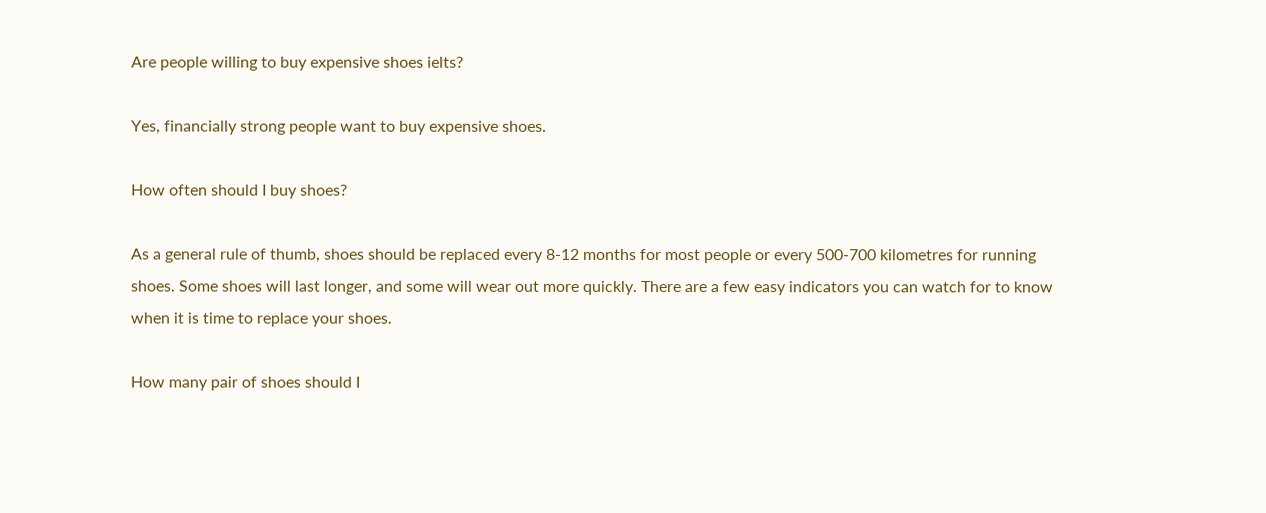Are people willing to buy expensive shoes ielts?

Yes, financially strong people want to buy expensive shoes.

How often should I buy shoes?

As a general rule of thumb, shoes should be replaced every 8-12 months for most people or every 500-700 kilometres for running shoes. Some shoes will last longer, and some will wear out more quickly. There are a few easy indicators you can watch for to know when it is time to replace your shoes.

How many pair of shoes should I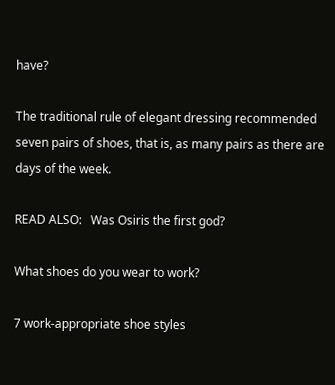have?

The traditional rule of elegant dressing recommended seven pairs of shoes, that is, as many pairs as there are days of the week.

READ ALSO:   Was Osiris the first god?

What shoes do you wear to work?

7 work-appropriate shoe styles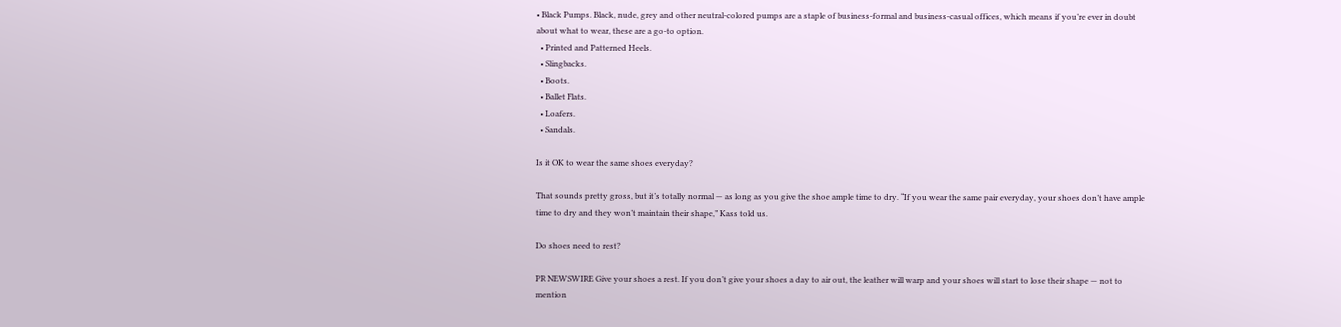• Black Pumps. Black, nude, grey and other neutral-colored pumps are a staple of business-formal and business-casual offices, which means if you’re ever in doubt about what to wear, these are a go-to option.
  • Printed and Patterned Heels.
  • Slingbacks.
  • Boots.
  • Ballet Flats.
  • Loafers.
  • Sandals.

Is it OK to wear the same shoes everyday?

That sounds pretty gross, but it’s totally normal — as long as you give the shoe ample time to dry. “If you wear the same pair everyday, your shoes don’t have ample time to dry and they won’t maintain their shape,” Kass told us.

Do shoes need to rest?

PR NEWSWIRE Give your shoes a rest. If you don’t give your shoes a day to air out, the leather will warp and your shoes will start to lose their shape — not to mention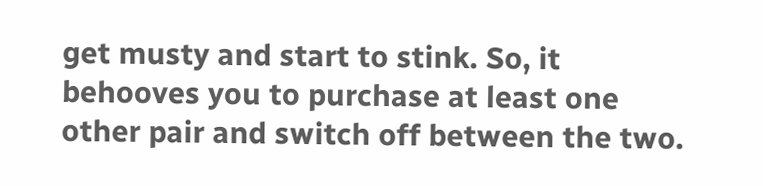get musty and start to stink. So, it behooves you to purchase at least one other pair and switch off between the two.